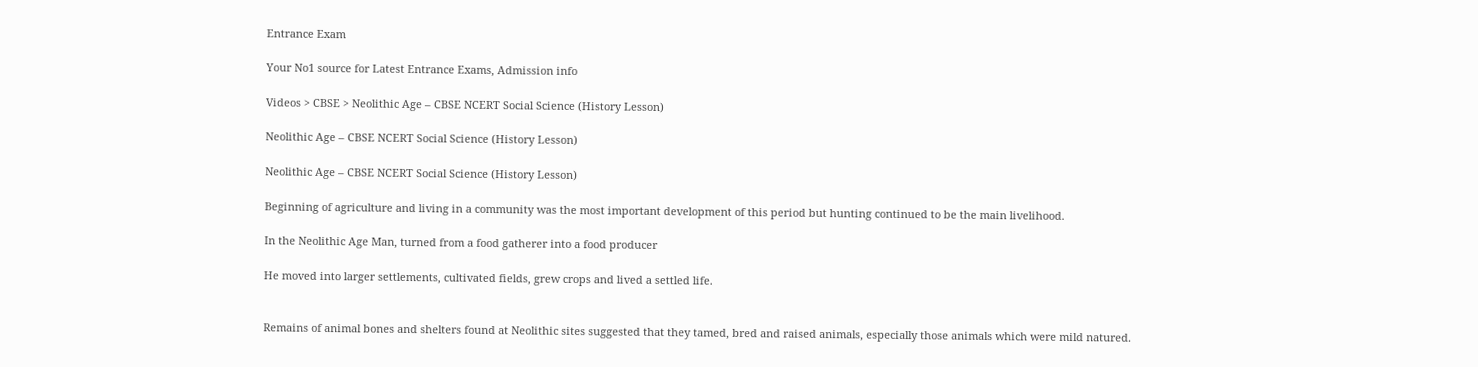Entrance Exam

Your No1 source for Latest Entrance Exams, Admission info

Videos > CBSE > Neolithic Age – CBSE NCERT Social Science (History Lesson)

Neolithic Age – CBSE NCERT Social Science (History Lesson)

Neolithic Age – CBSE NCERT Social Science (History Lesson)

Beginning of agriculture and living in a community was the most important development of this period but hunting continued to be the main livelihood.

In the Neolithic Age Man, turned from a food gatherer into a food producer

He moved into larger settlements, cultivated fields, grew crops and lived a settled life.


Remains of animal bones and shelters found at Neolithic sites suggested that they tamed, bred and raised animals, especially those animals which were mild natured.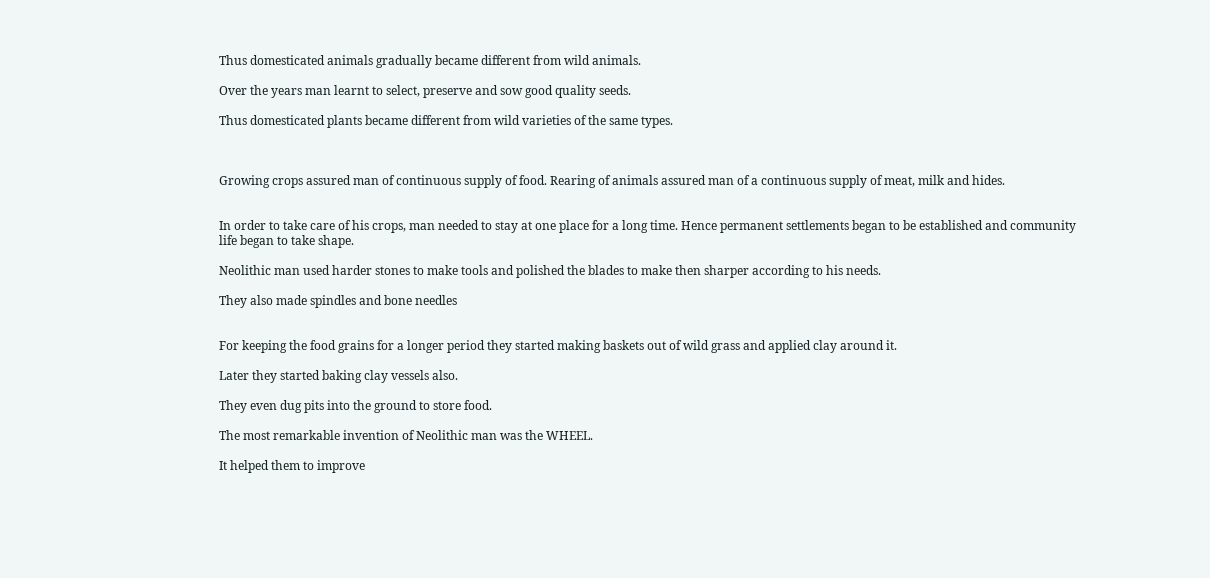Thus domesticated animals gradually became different from wild animals.

Over the years man learnt to select, preserve and sow good quality seeds.

Thus domesticated plants became different from wild varieties of the same types.



Growing crops assured man of continuous supply of food. Rearing of animals assured man of a continuous supply of meat, milk and hides.


In order to take care of his crops, man needed to stay at one place for a long time. Hence permanent settlements began to be established and community life began to take shape.

Neolithic man used harder stones to make tools and polished the blades to make then sharper according to his needs.

They also made spindles and bone needles


For keeping the food grains for a longer period they started making baskets out of wild grass and applied clay around it.

Later they started baking clay vessels also.

They even dug pits into the ground to store food.

The most remarkable invention of Neolithic man was the WHEEL.

It helped them to improve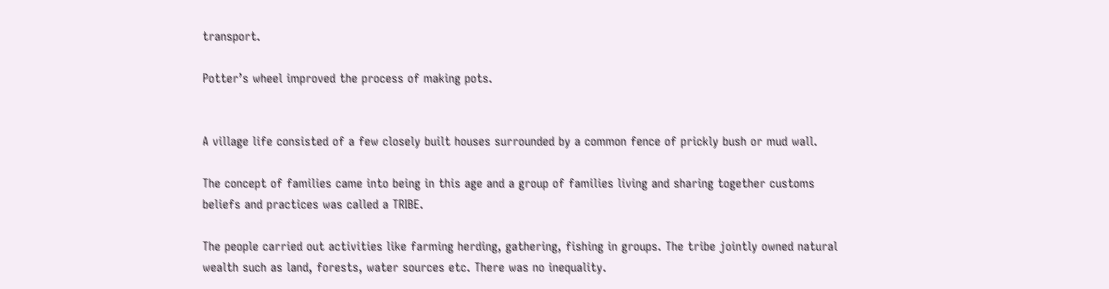transport.

Potter’s wheel improved the process of making pots.


A village life consisted of a few closely built houses surrounded by a common fence of prickly bush or mud wall.

The concept of families came into being in this age and a group of families living and sharing together customs beliefs and practices was called a TRIBE.

The people carried out activities like farming herding, gathering, fishing in groups. The tribe jointly owned natural wealth such as land, forests, water sources etc. There was no inequality.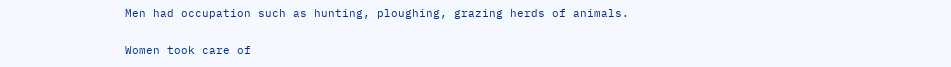Men had occupation such as hunting, ploughing, grazing herds of animals.

Women took care of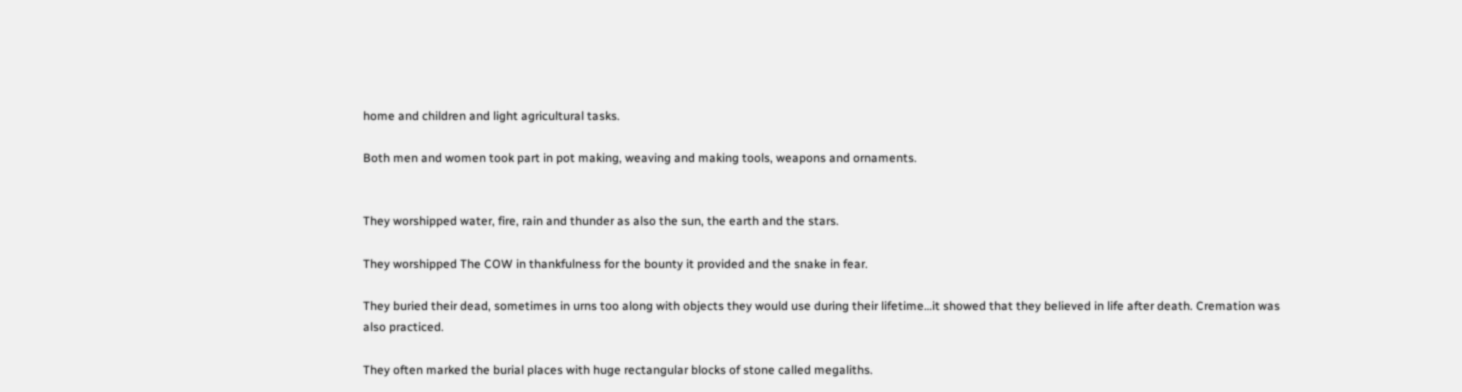home and children and light agricultural tasks.

Both men and women took part in pot making, weaving and making tools, weapons and ornaments.


They worshipped water, fire, rain and thunder as also the sun, the earth and the stars.

They worshipped The COW in thankfulness for the bounty it provided and the snake in fear.

They buried their dead, sometimes in urns too along with objects they would use during their lifetime…it showed that they believed in life after death. Cremation was also practiced.

They often marked the burial places with huge rectangular blocks of stone called megaliths.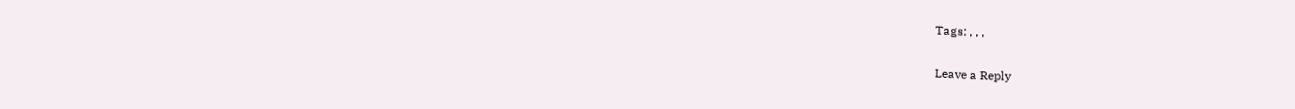Tags: , , ,

Leave a Reply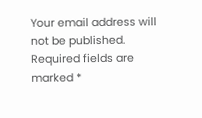Your email address will not be published. Required fields are marked *